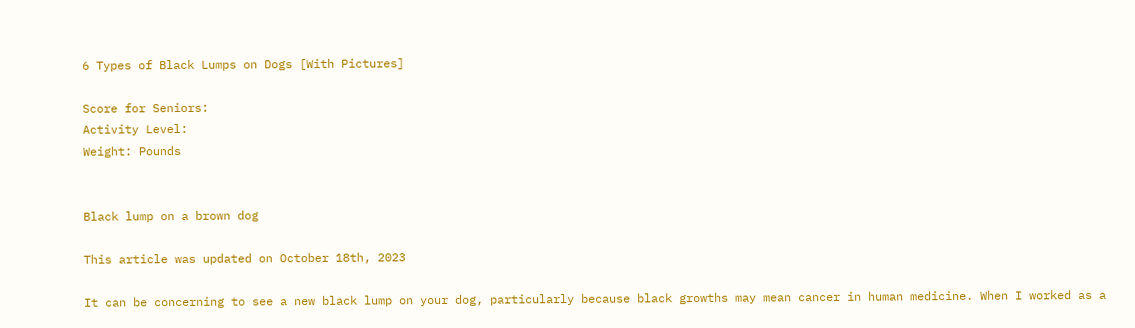6 Types of Black Lumps on Dogs [With Pictures]

Score for Seniors:
Activity Level:
Weight: Pounds


Black lump on a brown dog

This article was updated on October 18th, 2023

It can be concerning to see a new black lump on your dog, particularly because black growths may mean cancer in human medicine. When I worked as a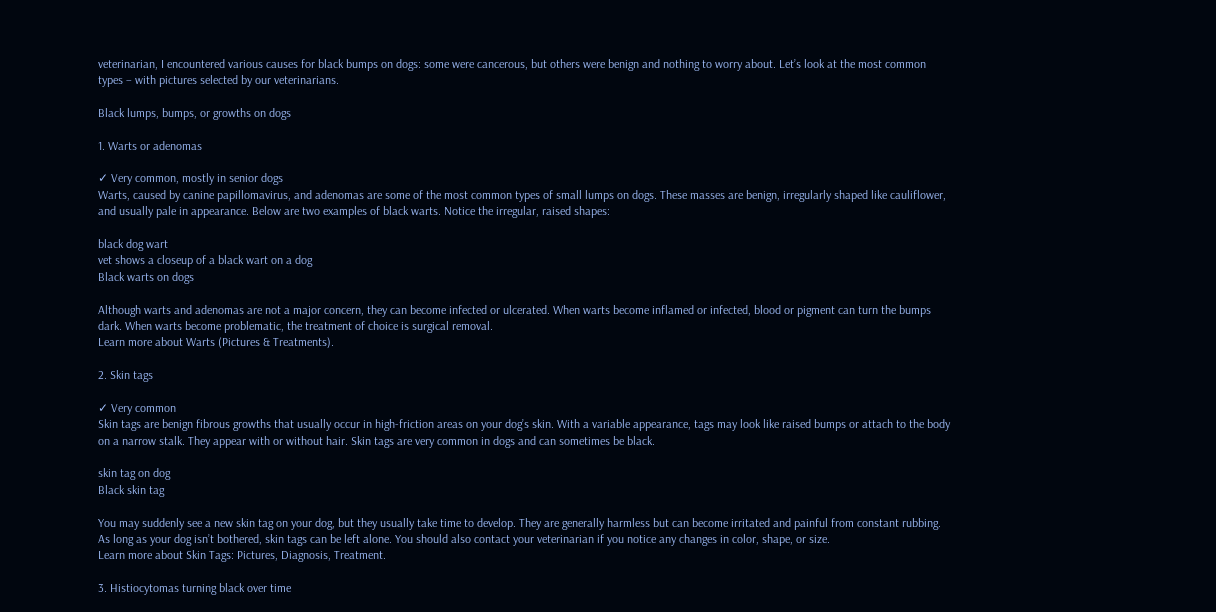veterinarian, I encountered various causes for black bumps on dogs: some were cancerous, but others were benign and nothing to worry about. Let’s look at the most common types – with pictures selected by our veterinarians.

Black lumps, bumps, or growths on dogs

1. Warts or adenomas

✓ Very common, mostly in senior dogs
Warts, caused by canine papillomavirus, and adenomas are some of the most common types of small lumps on dogs. These masses are benign, irregularly shaped like cauliflower, and usually pale in appearance. Below are two examples of black warts. Notice the irregular, raised shapes:

black dog wart
vet shows a closeup of a black wart on a dog
Black warts on dogs

Although warts and adenomas are not a major concern, they can become infected or ulcerated. When warts become inflamed or infected, blood or pigment can turn the bumps dark. When warts become problematic, the treatment of choice is surgical removal.
Learn more about Warts (Pictures & Treatments).

2. Skin tags

✓ Very common
Skin tags are benign fibrous growths that usually occur in high-friction areas on your dog’s skin. With a variable appearance, tags may look like raised bumps or attach to the body on a narrow stalk. They appear with or without hair. Skin tags are very common in dogs and can sometimes be black.

skin tag on dog
Black skin tag

You may suddenly see a new skin tag on your dog, but they usually take time to develop. They are generally harmless but can become irritated and painful from constant rubbing. As long as your dog isn’t bothered, skin tags can be left alone. You should also contact your veterinarian if you notice any changes in color, shape, or size.
Learn more about Skin Tags: Pictures, Diagnosis, Treatment.

3. Histiocytomas turning black over time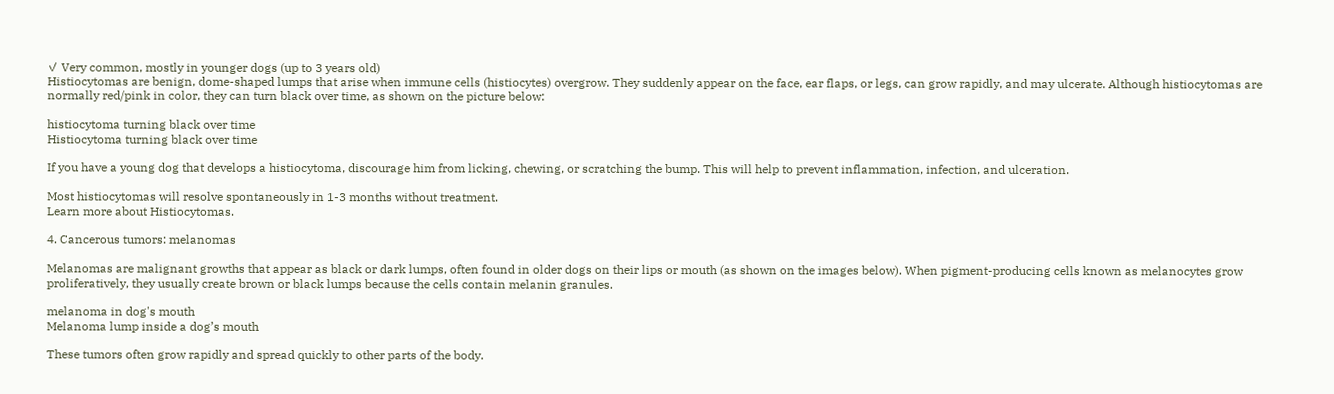✓ Very common, mostly in younger dogs (up to 3 years old)
Histiocytomas are benign, dome-shaped lumps that arise when immune cells (histiocytes) overgrow. They suddenly appear on the face, ear flaps, or legs, can grow rapidly, and may ulcerate. Although histiocytomas are normally red/pink in color, they can turn black over time, as shown on the picture below:

histiocytoma turning black over time
Histiocytoma turning black over time

If you have a young dog that develops a histiocytoma, discourage him from licking, chewing, or scratching the bump. This will help to prevent inflammation, infection, and ulceration.

Most histiocytomas will resolve spontaneously in 1-3 months without treatment.
Learn more about Histiocytomas.

4. Cancerous tumors: melanomas

Melanomas are malignant growths that appear as black or dark lumps, often found in older dogs on their lips or mouth (as shown on the images below). When pigment-producing cells known as melanocytes grow proliferatively, they usually create brown or black lumps because the cells contain melanin granules.

melanoma in dog's mouth
Melanoma lump inside a dog’s mouth

These tumors often grow rapidly and spread quickly to other parts of the body.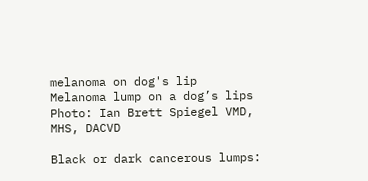melanoma on dog's lip
Melanoma lump on a dog’s lips
Photo: Ian Brett Spiegel VMD, MHS, DACVD

Black or dark cancerous lumps: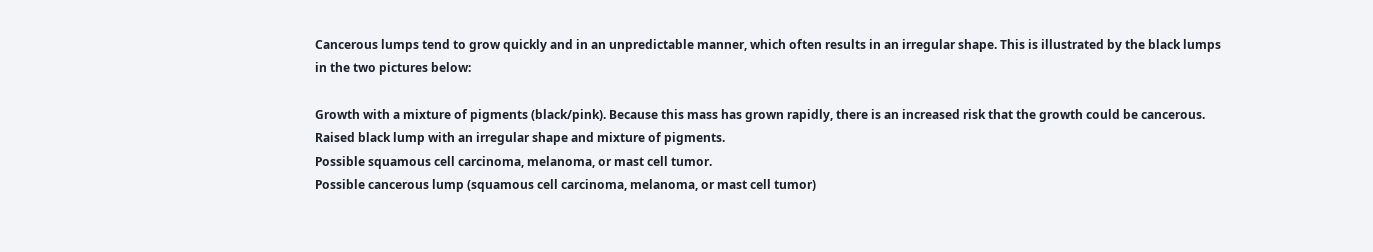Cancerous lumps tend to grow quickly and in an unpredictable manner, which often results in an irregular shape. This is illustrated by the black lumps in the two pictures below:

Growth with a mixture of pigments (black/pink). Because this mass has grown rapidly, there is an increased risk that the growth could be cancerous.
Raised black lump with an irregular shape and mixture of pigments.
Possible squamous cell carcinoma, melanoma, or mast cell tumor.
Possible cancerous lump (squamous cell carcinoma, melanoma, or mast cell tumor)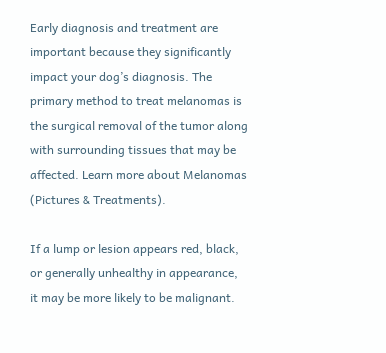Early diagnosis and treatment are important because they significantly impact your dog’s diagnosis. The primary method to treat melanomas is the surgical removal of the tumor along with surrounding tissues that may be affected. Learn more about Melanomas (Pictures & Treatments).

If a lump or lesion appears red, black, or generally unhealthy in appearance, it may be more likely to be malignant.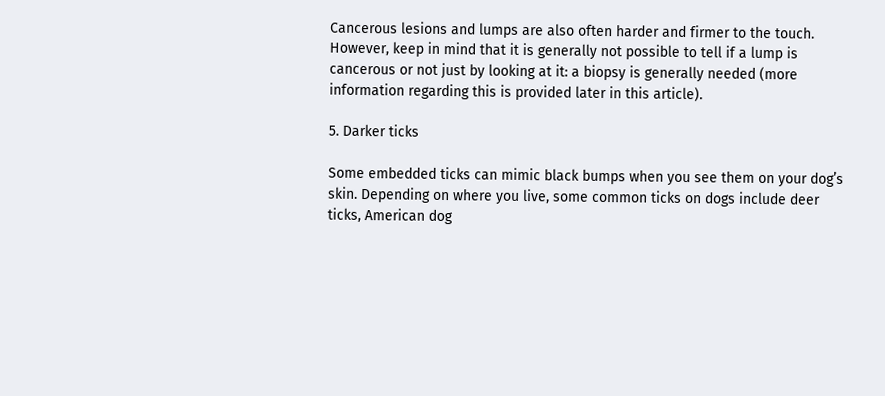Cancerous lesions and lumps are also often harder and firmer to the touch. However, keep in mind that it is generally not possible to tell if a lump is cancerous or not just by looking at it: a biopsy is generally needed (more information regarding this is provided later in this article).

5. Darker ticks

Some embedded ticks can mimic black bumps when you see them on your dog’s skin. Depending on where you live, some common ticks on dogs include deer ticks, American dog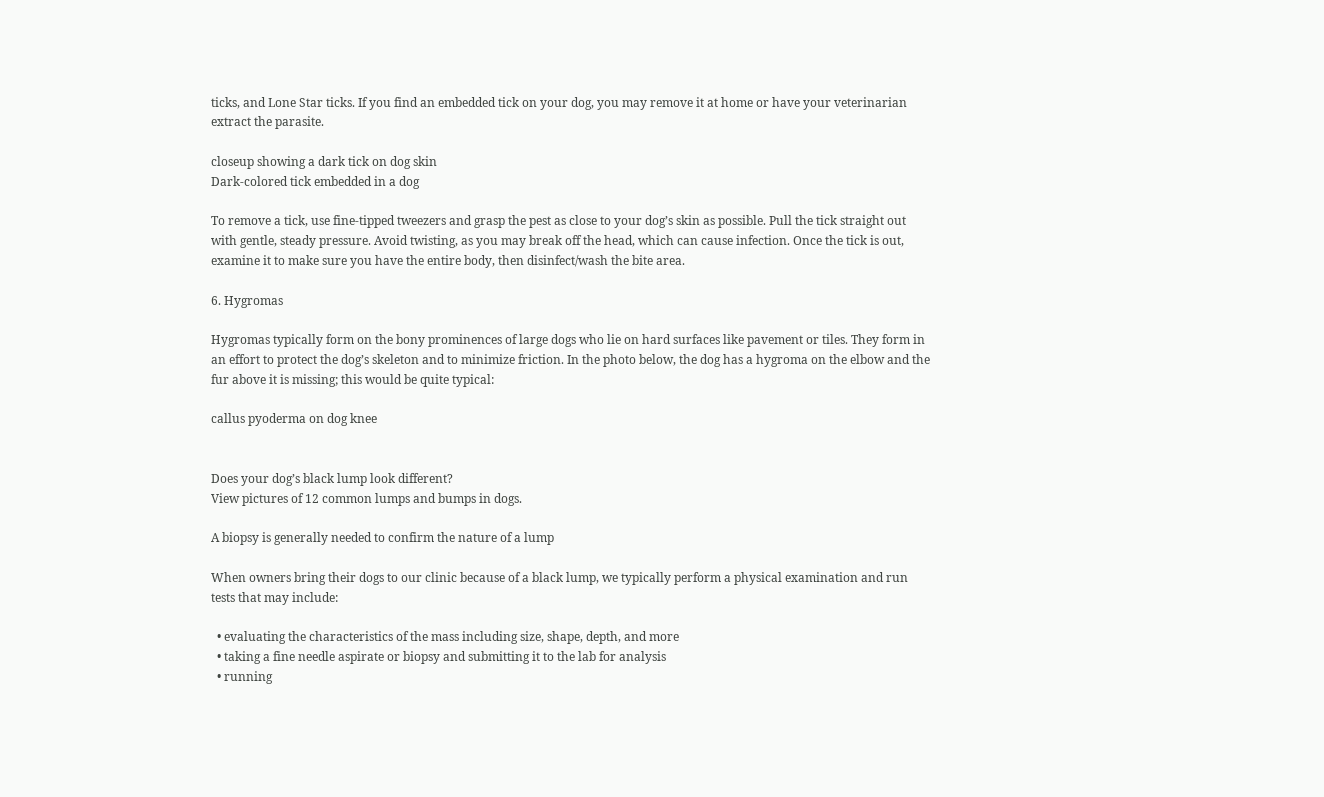ticks, and Lone Star ticks. If you find an embedded tick on your dog, you may remove it at home or have your veterinarian extract the parasite.

closeup showing a dark tick on dog skin
Dark-colored tick embedded in a dog

To remove a tick, use fine-tipped tweezers and grasp the pest as close to your dog’s skin as possible. Pull the tick straight out with gentle, steady pressure. Avoid twisting, as you may break off the head, which can cause infection. Once the tick is out, examine it to make sure you have the entire body, then disinfect/wash the bite area.

6. Hygromas

Hygromas typically form on the bony prominences of large dogs who lie on hard surfaces like pavement or tiles. They form in an effort to protect the dog’s skeleton and to minimize friction. In the photo below, the dog has a hygroma on the elbow and the fur above it is missing; this would be quite typical:

callus pyoderma on dog knee


Does your dog’s black lump look different?
View pictures of 12 common lumps and bumps in dogs.

A biopsy is generally needed to confirm the nature of a lump

When owners bring their dogs to our clinic because of a black lump, we typically perform a physical examination and run tests that may include:

  • evaluating the characteristics of the mass including size, shape, depth, and more
  • taking a fine needle aspirate or biopsy and submitting it to the lab for analysis
  • running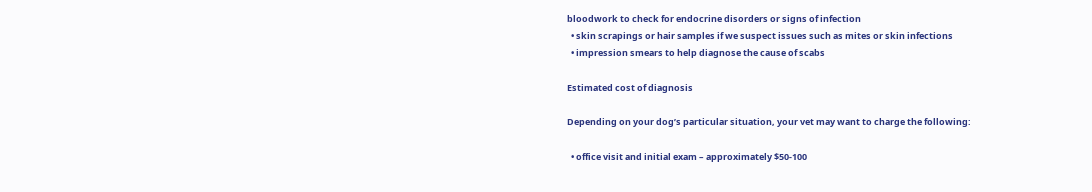bloodwork to check for endocrine disorders or signs of infection
  • skin scrapings or hair samples if we suspect issues such as mites or skin infections
  • impression smears to help diagnose the cause of scabs

Estimated cost of diagnosis

Depending on your dog’s particular situation, your vet may want to charge the following:

  • office visit and initial exam – approximately $50-100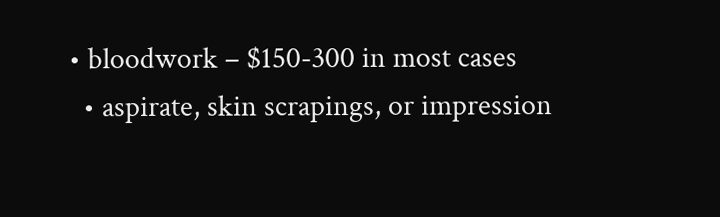• bloodwork – $150-300 in most cases
  • aspirate, skin scrapings, or impression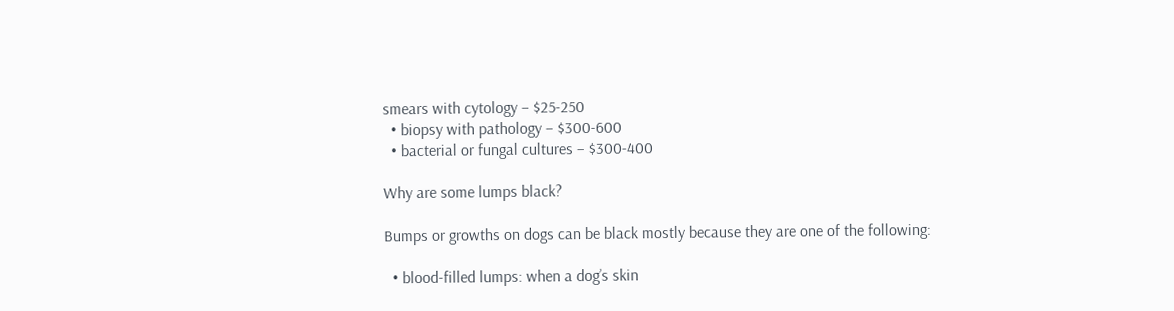smears with cytology – $25-250
  • biopsy with pathology – $300-600
  • bacterial or fungal cultures – $300-400

Why are some lumps black?

Bumps or growths on dogs can be black mostly because they are one of the following:

  • blood-filled lumps: when a dog’s skin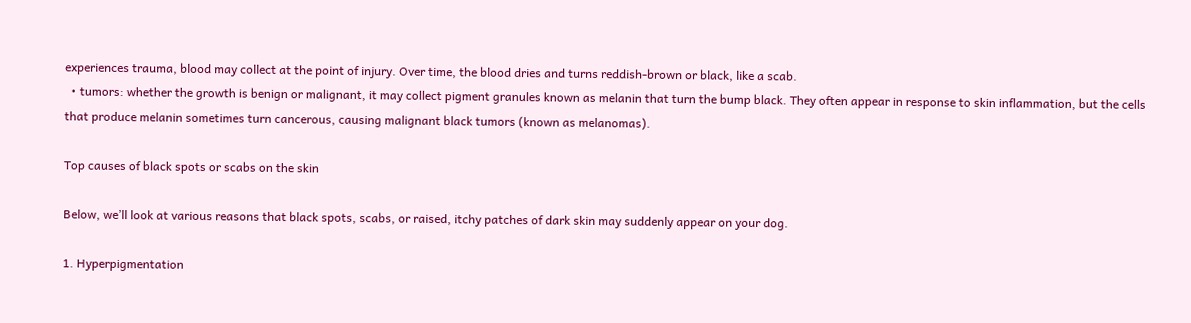experiences trauma, blood may collect at the point of injury. Over time, the blood dries and turns reddish-brown or black, like a scab.
  • tumors: whether the growth is benign or malignant, it may collect pigment granules known as melanin that turn the bump black. They often appear in response to skin inflammation, but the cells that produce melanin sometimes turn cancerous, causing malignant black tumors (known as melanomas).

Top causes of black spots or scabs on the skin

Below, we’ll look at various reasons that black spots, scabs, or raised, itchy patches of dark skin may suddenly appear on your dog.

1. Hyperpigmentation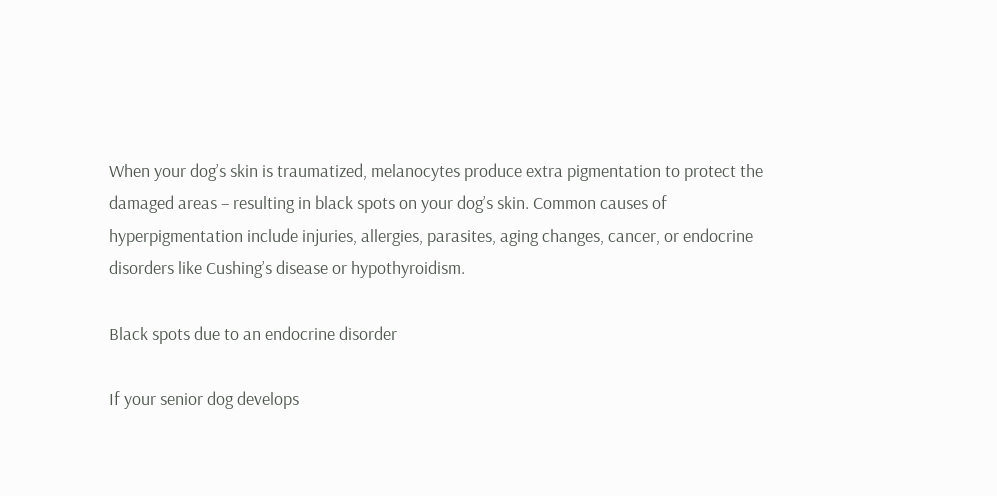When your dog’s skin is traumatized, melanocytes produce extra pigmentation to protect the damaged areas – resulting in black spots on your dog’s skin. Common causes of hyperpigmentation include injuries, allergies, parasites, aging changes, cancer, or endocrine disorders like Cushing’s disease or hypothyroidism.

Black spots due to an endocrine disorder

If your senior dog develops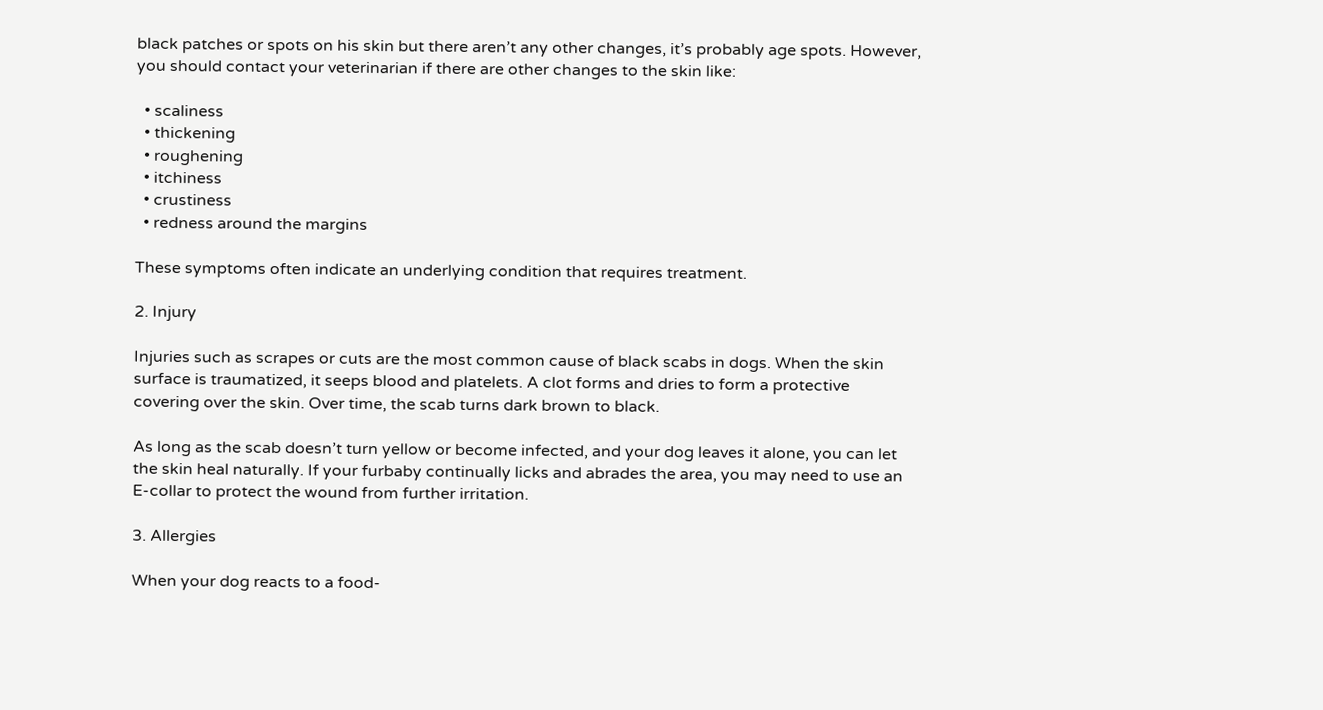black patches or spots on his skin but there aren’t any other changes, it’s probably age spots. However, you should contact your veterinarian if there are other changes to the skin like:

  • scaliness
  • thickening
  • roughening
  • itchiness
  • crustiness
  • redness around the margins

These symptoms often indicate an underlying condition that requires treatment.

2. Injury

Injuries such as scrapes or cuts are the most common cause of black scabs in dogs. When the skin surface is traumatized, it seeps blood and platelets. A clot forms and dries to form a protective covering over the skin. Over time, the scab turns dark brown to black.

As long as the scab doesn’t turn yellow or become infected, and your dog leaves it alone, you can let the skin heal naturally. If your furbaby continually licks and abrades the area, you may need to use an E-collar to protect the wound from further irritation.

3. Allergies

When your dog reacts to a food-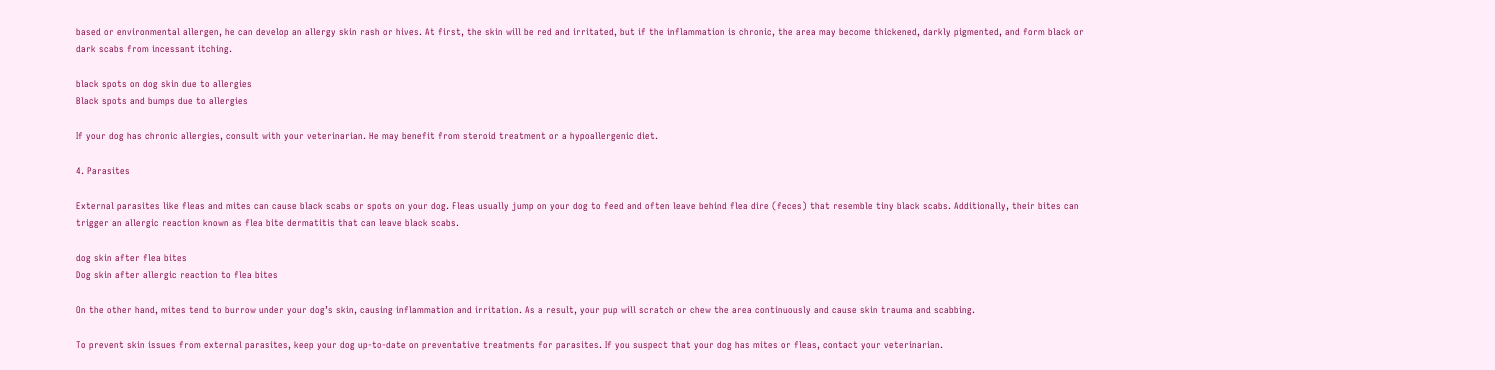based or environmental allergen, he can develop an allergy skin rash or hives. At first, the skin will be red and irritated, but if the inflammation is chronic, the area may become thickened, darkly pigmented, and form black or dark scabs from incessant itching.

black spots on dog skin due to allergies
Black spots and bumps due to allergies

If your dog has chronic allergies, consult with your veterinarian. He may benefit from steroid treatment or a hypoallergenic diet.

4. Parasites

External parasites like fleas and mites can cause black scabs or spots on your dog. Fleas usually jump on your dog to feed and often leave behind flea dire (feces) that resemble tiny black scabs. Additionally, their bites can trigger an allergic reaction known as flea bite dermatitis that can leave black scabs.

dog skin after flea bites
Dog skin after allergic reaction to flea bites

On the other hand, mites tend to burrow under your dog’s skin, causing inflammation and irritation. As a result, your pup will scratch or chew the area continuously and cause skin trauma and scabbing.

To prevent skin issues from external parasites, keep your dog up-to-date on preventative treatments for parasites. If you suspect that your dog has mites or fleas, contact your veterinarian.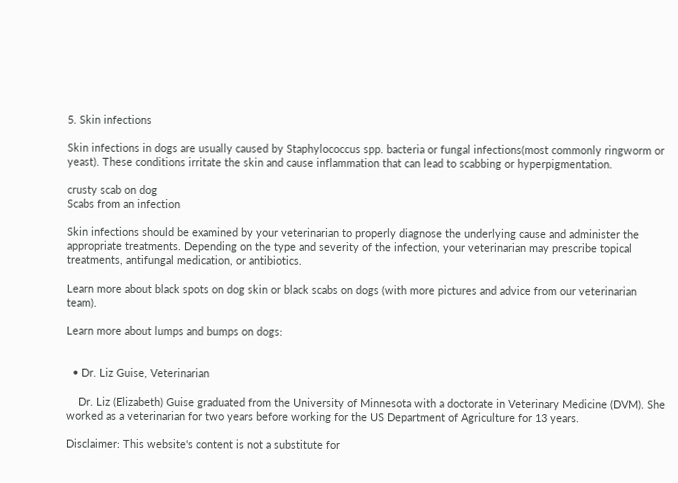5. Skin infections

Skin infections in dogs are usually caused by Staphylococcus spp. bacteria or fungal infections(most commonly ringworm or yeast). These conditions irritate the skin and cause inflammation that can lead to scabbing or hyperpigmentation.

crusty scab on dog
Scabs from an infection

Skin infections should be examined by your veterinarian to properly diagnose the underlying cause and administer the appropriate treatments. Depending on the type and severity of the infection, your veterinarian may prescribe topical treatments, antifungal medication, or antibiotics.

Learn more about black spots on dog skin or black scabs on dogs (with more pictures and advice from our veterinarian team).

Learn more about lumps and bumps on dogs:


  • Dr. Liz Guise, Veterinarian

    Dr. Liz (Elizabeth) Guise graduated from the University of Minnesota with a doctorate in Veterinary Medicine (DVM). She worked as a veterinarian for two years before working for the US Department of Agriculture for 13 years.

Disclaimer: This website's content is not a substitute for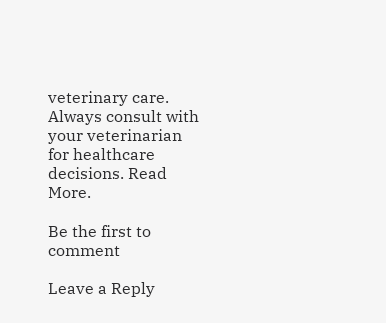veterinary care. Always consult with your veterinarian for healthcare decisions. Read More.

Be the first to comment

Leave a Reply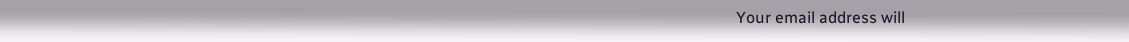Your email address will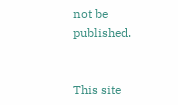not be published.


This site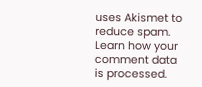uses Akismet to reduce spam. Learn how your comment data is processed.